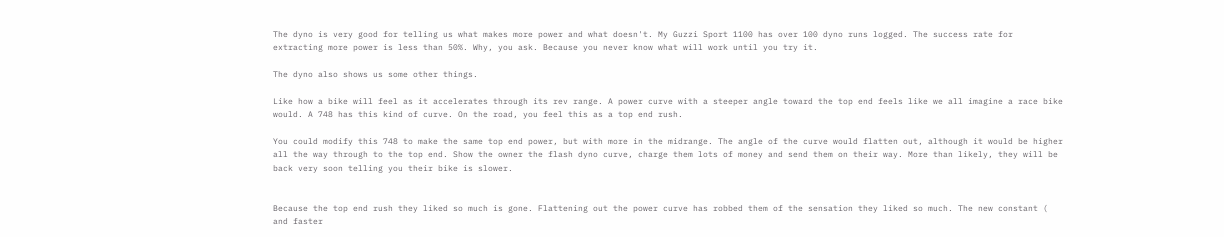The dyno is very good for telling us what makes more power and what doesn't. My Guzzi Sport 1100 has over 100 dyno runs logged. The success rate for extracting more power is less than 50%. Why, you ask. Because you never know what will work until you try it.

The dyno also shows us some other things.

Like how a bike will feel as it accelerates through its rev range. A power curve with a steeper angle toward the top end feels like we all imagine a race bike would. A 748 has this kind of curve. On the road, you feel this as a top end rush.

You could modify this 748 to make the same top end power, but with more in the midrange. The angle of the curve would flatten out, although it would be higher all the way through to the top end. Show the owner the flash dyno curve, charge them lots of money and send them on their way. More than likely, they will be back very soon telling you their bike is slower.


Because the top end rush they liked so much is gone. Flattening out the power curve has robbed them of the sensation they liked so much. The new constant ( and faster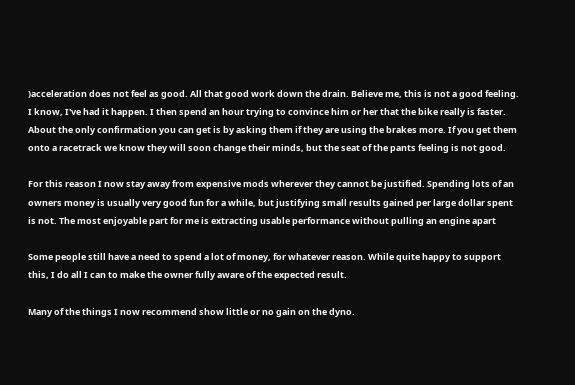)acceleration does not feel as good. All that good work down the drain. Believe me, this is not a good feeling. I know, I've had it happen. I then spend an hour trying to convince him or her that the bike really is faster. About the only confirmation you can get is by asking them if they are using the brakes more. If you get them onto a racetrack we know they will soon change their minds, but the seat of the pants feeling is not good.

For this reason I now stay away from expensive mods wherever they cannot be justified. Spending lots of an owners money is usually very good fun for a while, but justifying small results gained per large dollar spent is not. The most enjoyable part for me is extracting usable performance without pulling an engine apart

Some people still have a need to spend a lot of money, for whatever reason. While quite happy to support this, I do all I can to make the owner fully aware of the expected result.

Many of the things I now recommend show little or no gain on the dyno.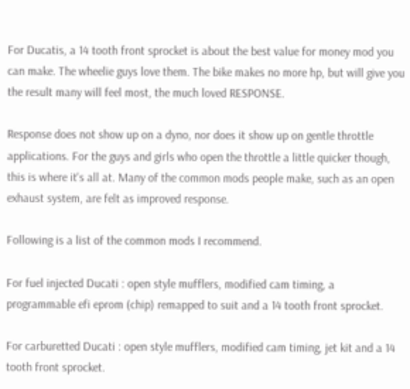For Ducatis, a 14 tooth front sprocket is about the best value for money mod you can make. The wheelie guys love them. The bike makes no more hp, but will give you the result many will feel most, the much loved RESPONSE.

Response does not show up on a dyno, nor does it show up on gentle throttle applications. For the guys and girls who open the throttle a little quicker though, this is where it's all at. Many of the common mods people make, such as an open exhaust system, are felt as improved response.

Following is a list of the common mods I recommend.

For fuel injected Ducati : open style mufflers, modified cam timing, a programmable efi eprom (chip) remapped to suit and a 14 tooth front sprocket.

For carburetted Ducati : open style mufflers, modified cam timing, jet kit and a 14 tooth front sprocket.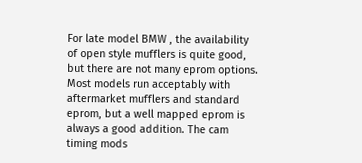For late model BMW , the availability of open style mufflers is quite good, but there are not many eprom options. Most models run acceptably with aftermarket mufflers and standard eprom, but a well mapped eprom is always a good addition. The cam timing mods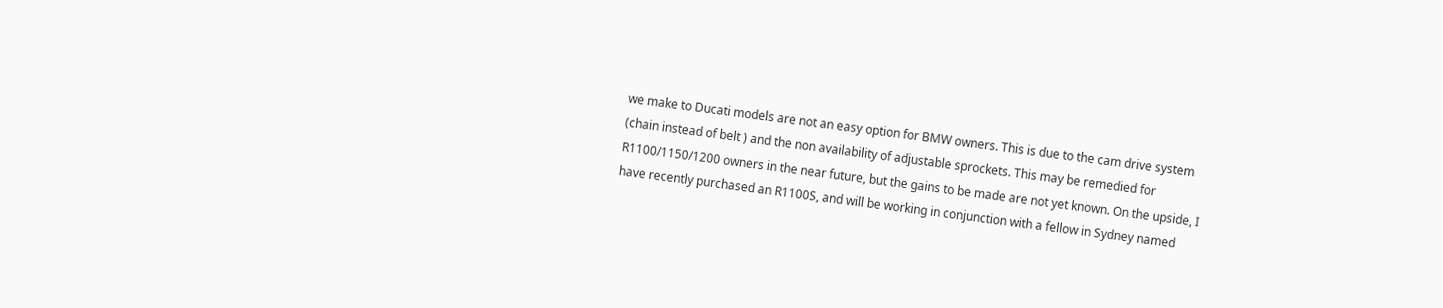we make to Ducati models are not an easy option for BMW owners. This is due to the cam drive system (chain instead of belt ) and the non availability of adjustable sprockets. This may be remedied for R1100/1150/1200 owners in the near future, but the gains to be made are not yet known. On the upside, I have recently purchased an R1100S, and will be working in conjunction with a fellow in Sydney named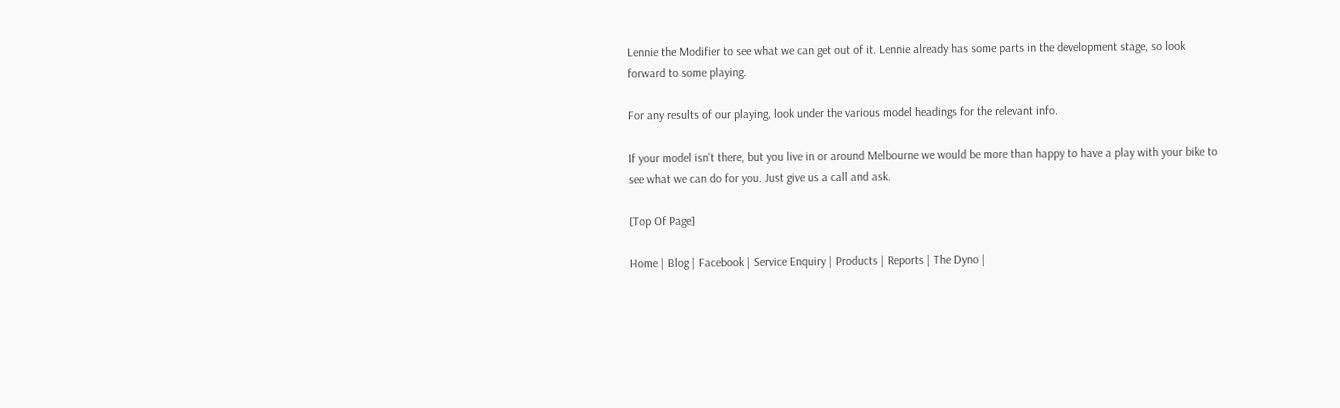Lennie the Modifier to see what we can get out of it. Lennie already has some parts in the development stage, so look forward to some playing.

For any results of our playing, look under the various model headings for the relevant info.

If your model isn't there, but you live in or around Melbourne we would be more than happy to have a play with your bike to see what we can do for you. Just give us a call and ask.

[Top Of Page]

Home | Blog | Facebook | Service Enquiry | Products | Reports | The Dyno |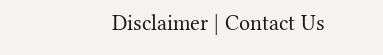Disclaimer | Contact Us